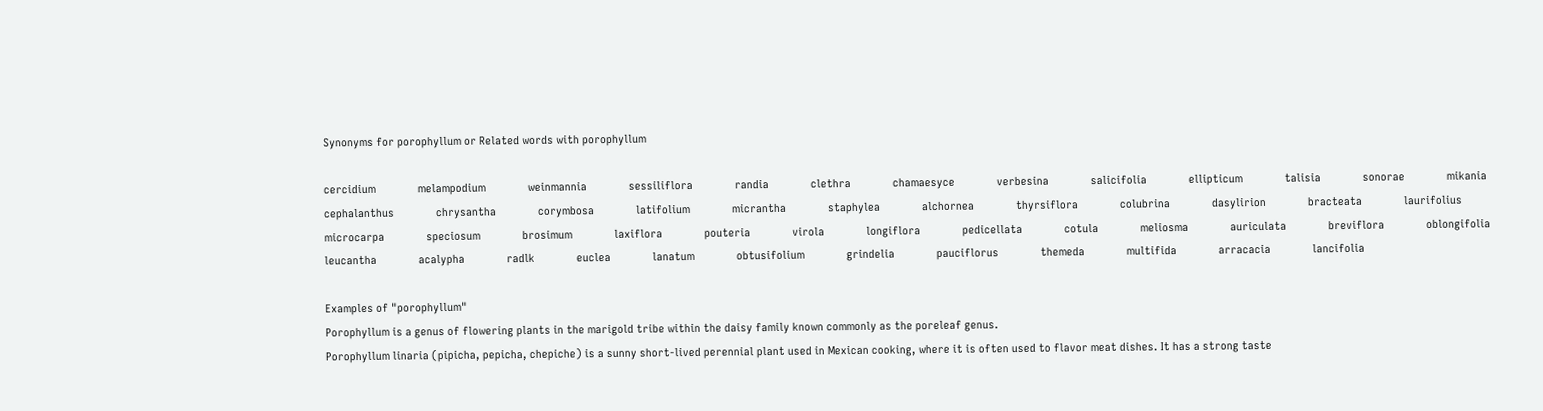Synonyms for porophyllum or Related words with porophyllum

cercidium              melampodium              weinmannia              sessiliflora              randia              clethra              chamaesyce              verbesina              salicifolia              ellipticum              talisia              sonorae              mikania              cephalanthus              chrysantha              corymbosa              latifolium              micrantha              staphylea              alchornea              thyrsiflora              colubrina              dasylirion              bracteata              laurifolius              microcarpa              speciosum              brosimum              laxiflora              pouteria              virola              longiflora              pedicellata              cotula              meliosma              auriculata              breviflora              oblongifolia              leucantha              acalypha              radlk              euclea              lanatum              obtusifolium              grindelia              pauciflorus              themeda              multifida              arracacia              lancifolia

Examples of "porophyllum"
Porophyllum is a genus of flowering plants in the marigold tribe within the daisy family known commonly as the poreleaf genus.
Porophyllum linaria (pipicha, pepicha, chepiche) is a sunny short-lived perennial plant used in Mexican cooking, where it is often used to flavor meat dishes. It has a strong taste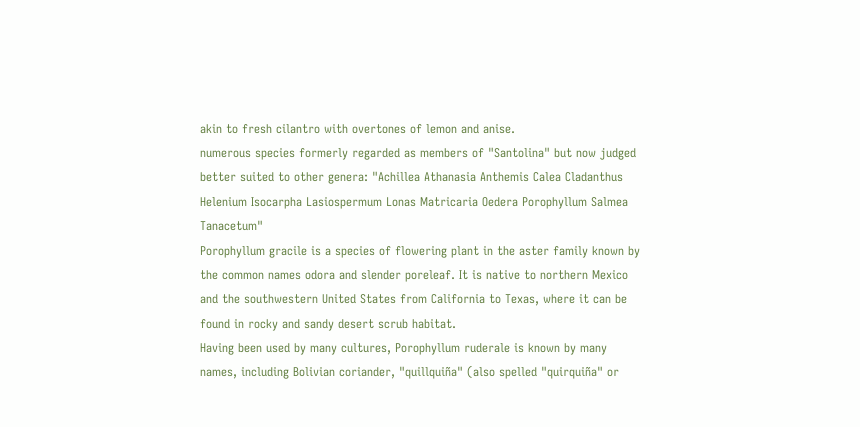akin to fresh cilantro with overtones of lemon and anise.
numerous species formerly regarded as members of "Santolina" but now judged better suited to other genera: "Achillea Athanasia Anthemis Calea Cladanthus Helenium Isocarpha Lasiospermum Lonas Matricaria Oedera Porophyllum Salmea Tanacetum"
Porophyllum gracile is a species of flowering plant in the aster family known by the common names odora and slender poreleaf. It is native to northern Mexico and the southwestern United States from California to Texas, where it can be found in rocky and sandy desert scrub habitat.
Having been used by many cultures, Porophyllum ruderale is known by many names, including Bolivian coriander, "quillquiña" (also spelled "quirquiña" or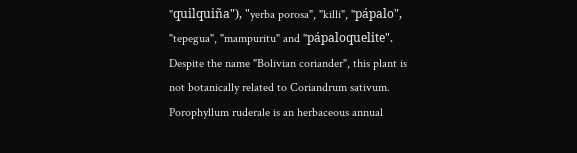"quilquiña"), "yerba porosa", "killi", "pápalo", "tepegua", "mampuritu" and "pápaloquelite". Despite the name "Bolivian coriander", this plant is not botanically related to Coriandrum sativum.
Porophyllum ruderale is an herbaceous annual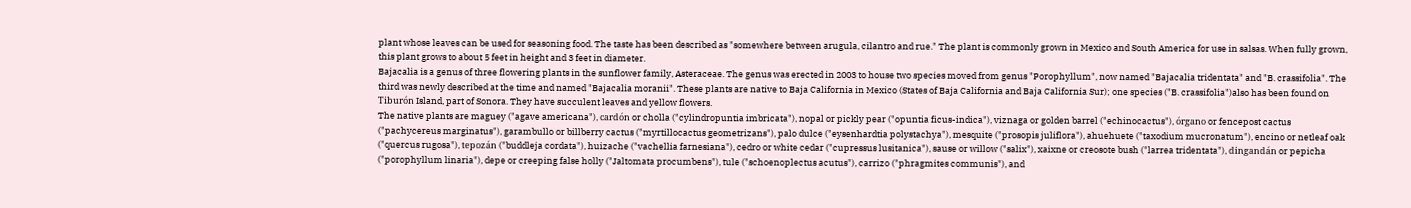plant whose leaves can be used for seasoning food. The taste has been described as "somewhere between arugula, cilantro and rue." The plant is commonly grown in Mexico and South America for use in salsas. When fully grown, this plant grows to about 5 feet in height and 3 feet in diameter.
Bajacalia is a genus of three flowering plants in the sunflower family, Asteraceae. The genus was erected in 2003 to house two species moved from genus "Porophyllum", now named "Bajacalia tridentata" and "B. crassifolia". The third was newly described at the time and named "Bajacalia moranii". These plants are native to Baja California in Mexico (States of Baja California and Baja California Sur); one species ("B. crassifolia")also has been found on Tiburón Island, part of Sonora. They have succulent leaves and yellow flowers.
The native plants are maguey ("agave americana"), cardón or cholla ("cylindropuntia imbricata"), nopal or pickly pear ("opuntia ficus-indica"), viznaga or golden barrel ("echinocactus"), órgano or fencepost cactus ("pachycereus marginatus"), garambullo or billberry cactus ("myrtillocactus geometrizans"), palo dulce ("eysenhardtia polystachya"), mesquite ("prosopis juliflora"), ahuehuete ("taxodium mucronatum"), encino or netleaf oak ("quercus rugosa"), tepozán ("buddleja cordata"), huizache ("vachellia farnesiana"), cedro or white cedar ("cupressus lusitanica"), sause or willow ("salix"), xaixne or creosote bush ("larrea tridentata"), dingandán or pepicha ("porophyllum linaria"), depe or creeping false holly ("Jaltomata procumbens"), tule ("schoenoplectus acutus"), carrizo ("phragmites communis"), and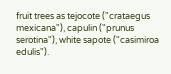fruit trees as tejocote ("crataegus mexicana"), capulin ("prunus serotina"), white sapote ("casimiroa edulis").